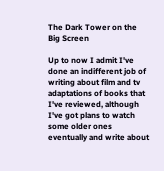The Dark Tower on the Big Screen

Up to now I admit I've done an indifferent job of writing about film and tv adaptations of books that I've reviewed, although I've got plans to watch some older ones eventually and write about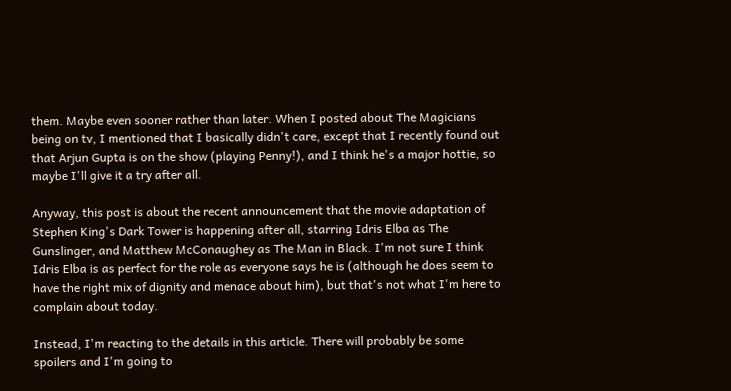them. Maybe even sooner rather than later. When I posted about The Magicians being on tv, I mentioned that I basically didn't care, except that I recently found out that Arjun Gupta is on the show (playing Penny!), and I think he's a major hottie, so maybe I'll give it a try after all.

Anyway, this post is about the recent announcement that the movie adaptation of Stephen King's Dark Tower is happening after all, starring Idris Elba as The Gunslinger, and Matthew McConaughey as The Man in Black. I'm not sure I think Idris Elba is as perfect for the role as everyone says he is (although he does seem to have the right mix of dignity and menace about him), but that's not what I'm here to complain about today.

Instead, I'm reacting to the details in this article. There will probably be some spoilers and I'm going to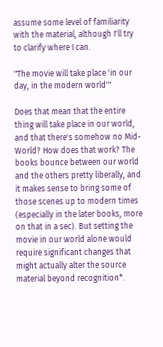assume some level of familiarity with the material, although I'll try to clarify where I can.

"The movie will take place 'in our day, in the modern world'"

Does that mean that the entire thing will take place in our world, and that there's somehow no Mid-World? How does that work? The books bounce between our world and the others pretty liberally, and it makes sense to bring some of those scenes up to modern times (especially in the later books, more on that in a sec). But setting the movie in our world alone would require significant changes that might actually alter the source material beyond recognition*.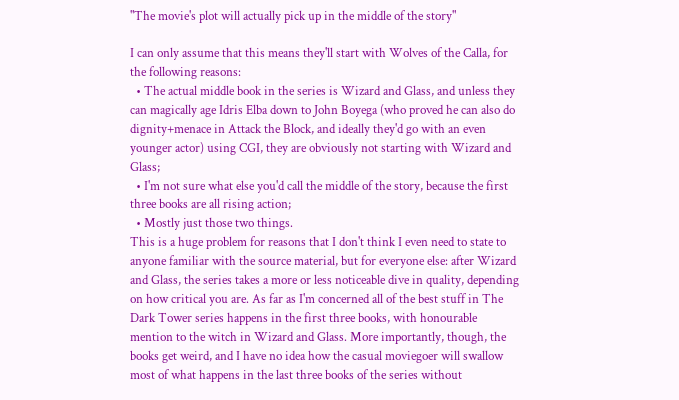"The movie's plot will actually pick up in the middle of the story"

I can only assume that this means they'll start with Wolves of the Calla, for the following reasons:
  • The actual middle book in the series is Wizard and Glass, and unless they can magically age Idris Elba down to John Boyega (who proved he can also do dignity+menace in Attack the Block, and ideally they'd go with an even younger actor) using CGI, they are obviously not starting with Wizard and Glass;
  • I'm not sure what else you'd call the middle of the story, because the first three books are all rising action;
  • Mostly just those two things.
This is a huge problem for reasons that I don't think I even need to state to anyone familiar with the source material, but for everyone else: after Wizard and Glass, the series takes a more or less noticeable dive in quality, depending on how critical you are. As far as I'm concerned all of the best stuff in The Dark Tower series happens in the first three books, with honourable mention to the witch in Wizard and Glass. More importantly, though, the books get weird, and I have no idea how the casual moviegoer will swallow most of what happens in the last three books of the series without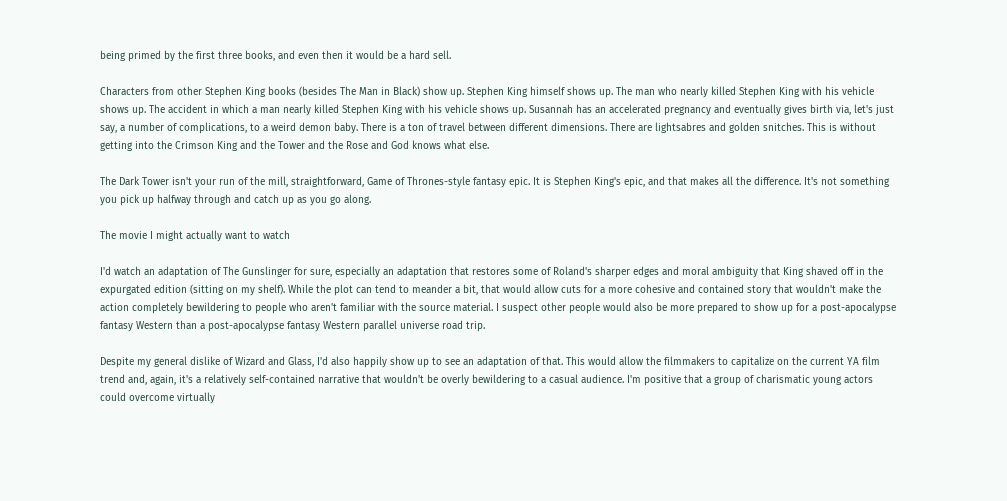being primed by the first three books, and even then it would be a hard sell.

Characters from other Stephen King books (besides The Man in Black) show up. Stephen King himself shows up. The man who nearly killed Stephen King with his vehicle shows up. The accident in which a man nearly killed Stephen King with his vehicle shows up. Susannah has an accelerated pregnancy and eventually gives birth via, let's just say, a number of complications, to a weird demon baby. There is a ton of travel between different dimensions. There are lightsabres and golden snitches. This is without getting into the Crimson King and the Tower and the Rose and God knows what else.

The Dark Tower isn't your run of the mill, straightforward, Game of Thrones-style fantasy epic. It is Stephen King's epic, and that makes all the difference. It's not something you pick up halfway through and catch up as you go along.

The movie I might actually want to watch

I'd watch an adaptation of The Gunslinger for sure, especially an adaptation that restores some of Roland's sharper edges and moral ambiguity that King shaved off in the expurgated edition (sitting on my shelf). While the plot can tend to meander a bit, that would allow cuts for a more cohesive and contained story that wouldn't make the action completely bewildering to people who aren't familiar with the source material. I suspect other people would also be more prepared to show up for a post-apocalypse fantasy Western than a post-apocalypse fantasy Western parallel universe road trip.

Despite my general dislike of Wizard and Glass, I'd also happily show up to see an adaptation of that. This would allow the filmmakers to capitalize on the current YA film trend and, again, it's a relatively self-contained narrative that wouldn't be overly bewildering to a casual audience. I'm positive that a group of charismatic young actors could overcome virtually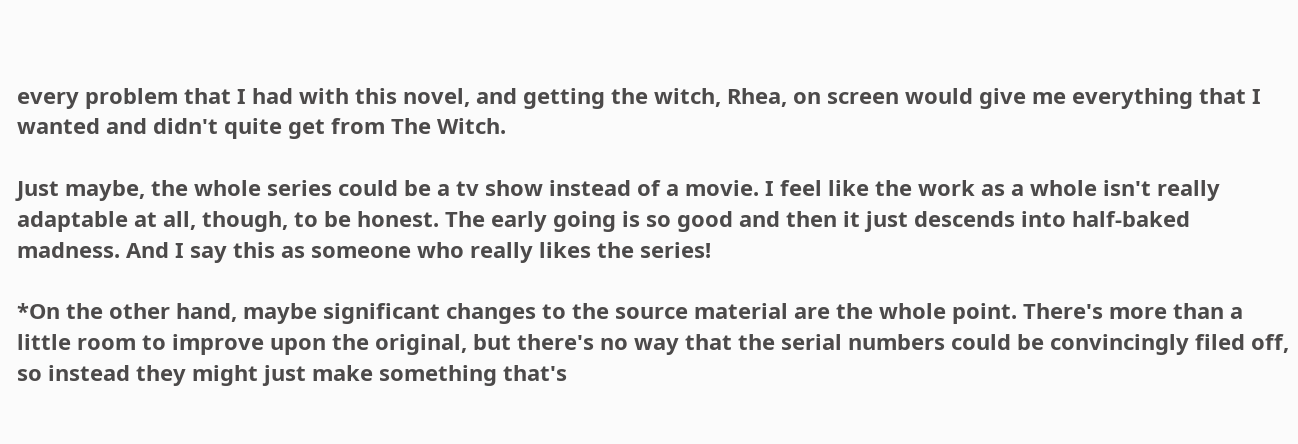every problem that I had with this novel, and getting the witch, Rhea, on screen would give me everything that I wanted and didn't quite get from The Witch.

Just maybe, the whole series could be a tv show instead of a movie. I feel like the work as a whole isn't really adaptable at all, though, to be honest. The early going is so good and then it just descends into half-baked madness. And I say this as someone who really likes the series!

*On the other hand, maybe significant changes to the source material are the whole point. There's more than a little room to improve upon the original, but there's no way that the serial numbers could be convincingly filed off, so instead they might just make something that's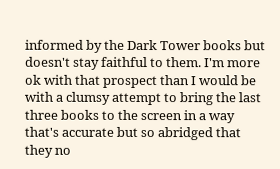informed by the Dark Tower books but doesn't stay faithful to them. I'm more ok with that prospect than I would be with a clumsy attempt to bring the last three books to the screen in a way that's accurate but so abridged that they no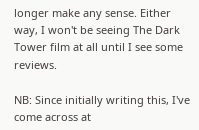longer make any sense. Either way, I won't be seeing The Dark Tower film at all until I see some reviews.

NB: Since initially writing this, I've come across at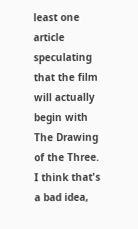least one article speculating that the film will actually begin with The Drawing of the Three. I think that's a bad idea,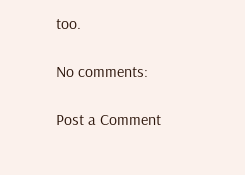too.

No comments:

Post a Comment